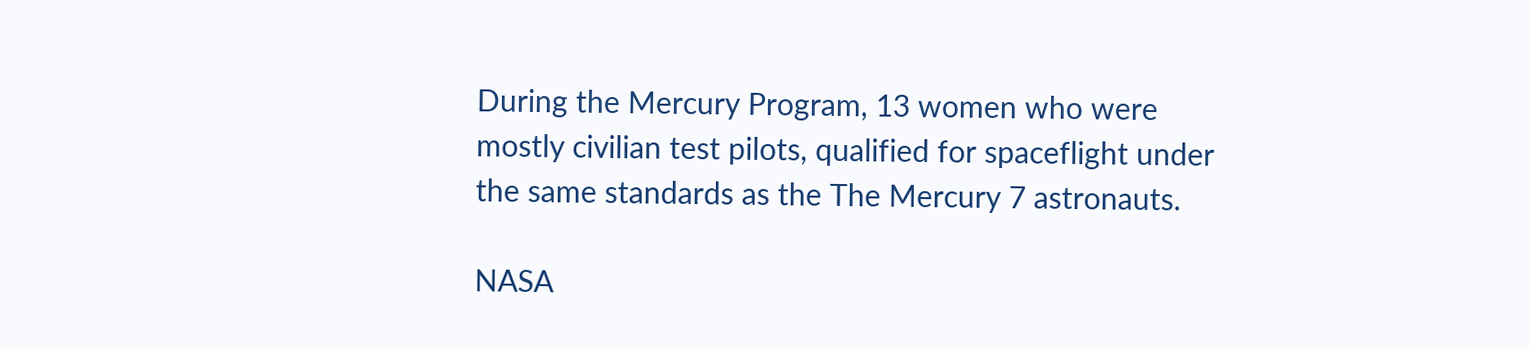During the Mercury Program, 13 women who were mostly civilian test pilots, qualified for spaceflight under the same standards as the The Mercury 7 astronauts.

NASA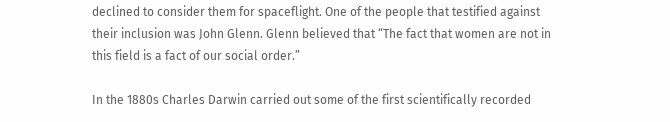declined to consider them for spaceflight. One of the people that testified against their inclusion was John Glenn. Glenn believed that “The fact that women are not in this field is a fact of our social order.”

In the 1880s Charles Darwin carried out some of the first scientifically recorded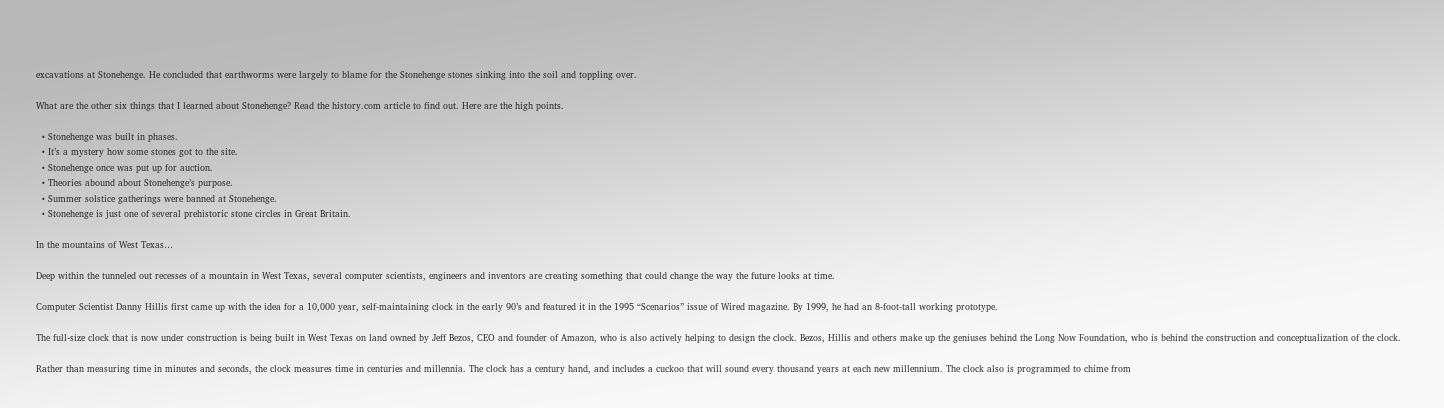excavations at Stonehenge. He concluded that earthworms were largely to blame for the Stonehenge stones sinking into the soil and toppling over.

What are the other six things that I learned about Stonehenge? Read the history.com article to find out. Here are the high points.

  • Stonehenge was built in phases.
  • It’s a mystery how some stones got to the site.
  • Stonehenge once was put up for auction.
  • Theories abound about Stonehenge’s purpose.
  • Summer solstice gatherings were banned at Stonehenge.
  • Stonehenge is just one of several prehistoric stone circles in Great Britain.

In the mountains of West Texas…

Deep within the tunneled out recesses of a mountain in West Texas, several computer scientists, engineers and inventors are creating something that could change the way the future looks at time.

Computer Scientist Danny Hillis first came up with the idea for a 10,000 year, self-maintaining clock in the early 90’s and featured it in the 1995 “Scenarios” issue of Wired magazine. By 1999, he had an 8-foot-tall working prototype.

The full-size clock that is now under construction is being built in West Texas on land owned by Jeff Bezos, CEO and founder of Amazon, who is also actively helping to design the clock. Bezos, Hillis and others make up the geniuses behind the Long Now Foundation, who is behind the construction and conceptualization of the clock.

Rather than measuring time in minutes and seconds, the clock measures time in centuries and millennia. The clock has a century hand, and includes a cuckoo that will sound every thousand years at each new millennium. The clock also is programmed to chime from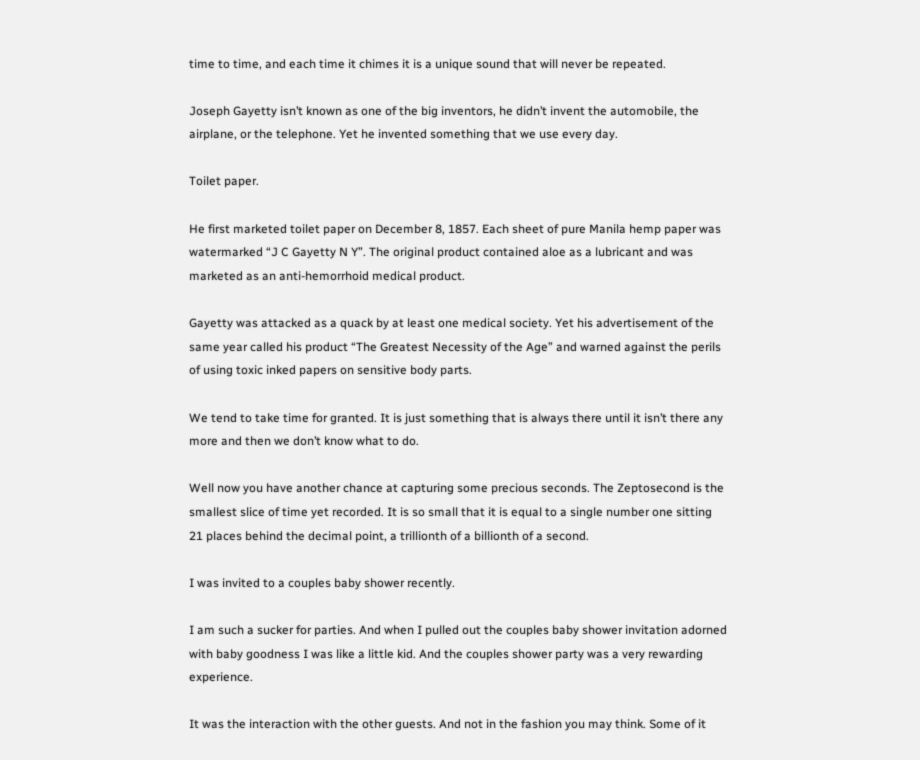time to time, and each time it chimes it is a unique sound that will never be repeated.

Joseph Gayetty isn’t known as one of the big inventors, he didn’t invent the automobile, the airplane, or the telephone. Yet he invented something that we use every day.

Toilet paper.

He first marketed toilet paper on December 8, 1857. Each sheet of pure Manila hemp paper was watermarked “J C Gayetty N Y”. The original product contained aloe as a lubricant and was marketed as an anti-hemorrhoid medical product.

Gayetty was attacked as a quack by at least one medical society. Yet his advertisement of the same year called his product “The Greatest Necessity of the Age” and warned against the perils of using toxic inked papers on sensitive body parts.

We tend to take time for granted. It is just something that is always there until it isn’t there any more and then we don’t know what to do.

Well now you have another chance at capturing some precious seconds. The Zeptosecond is the smallest slice of time yet recorded. It is so small that it is equal to a single number one sitting 21 places behind the decimal point, a trillionth of a billionth of a second.

I was invited to a couples baby shower recently.

I am such a sucker for parties. And when I pulled out the couples baby shower invitation adorned with baby goodness I was like a little kid. And the couples shower party was a very rewarding experience.

It was the interaction with the other guests. And not in the fashion you may think. Some of it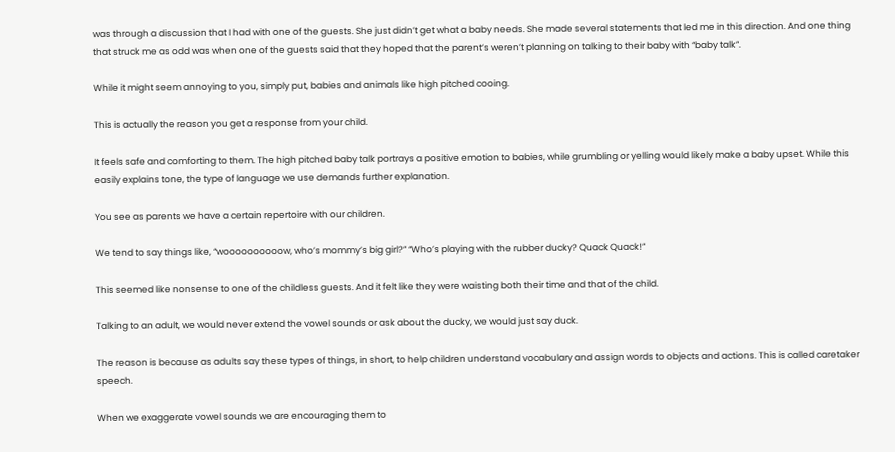was through a discussion that I had with one of the guests. She just didn’t get what a baby needs. She made several statements that led me in this direction. And one thing that struck me as odd was when one of the guests said that they hoped that the parent’s weren’t planning on talking to their baby with “baby talk”.

While it might seem annoying to you, simply put, babies and animals like high pitched cooing.

This is actually the reason you get a response from your child.

It feels safe and comforting to them. The high pitched baby talk portrays a positive emotion to babies, while grumbling or yelling would likely make a baby upset. While this easily explains tone, the type of language we use demands further explanation.

You see as parents we have a certain repertoire with our children.

We tend to say things like, “woooooooooow, who’s mommy’s big girl?” “Who’s playing with the rubber ducky? Quack Quack!”

This seemed like nonsense to one of the childless guests. And it felt like they were waisting both their time and that of the child.

Talking to an adult, we would never extend the vowel sounds or ask about the ducky, we would just say duck.

The reason is because as adults say these types of things, in short, to help children understand vocabulary and assign words to objects and actions. This is called caretaker speech.

When we exaggerate vowel sounds we are encouraging them to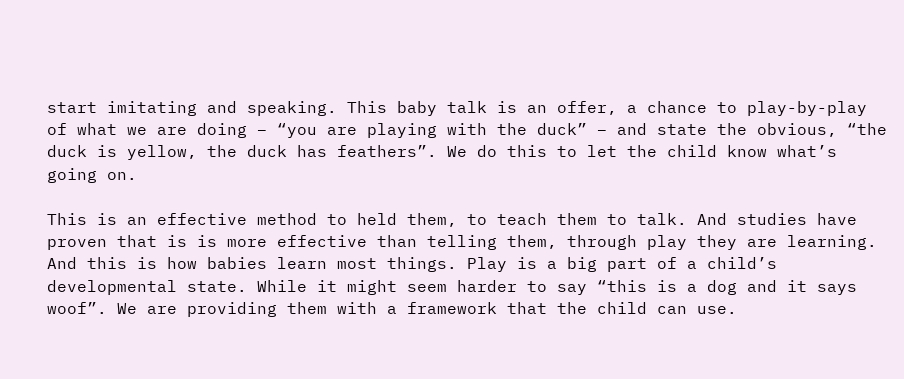start imitating and speaking. This baby talk is an offer, a chance to play-by-play of what we are doing – “you are playing with the duck” – and state the obvious, “the duck is yellow, the duck has feathers”. We do this to let the child know what’s going on.

This is an effective method to held them, to teach them to talk. And studies have proven that is is more effective than telling them, through play they are learning. And this is how babies learn most things. Play is a big part of a child’s developmental state. While it might seem harder to say “this is a dog and it says woof”. We are providing them with a framework that the child can use.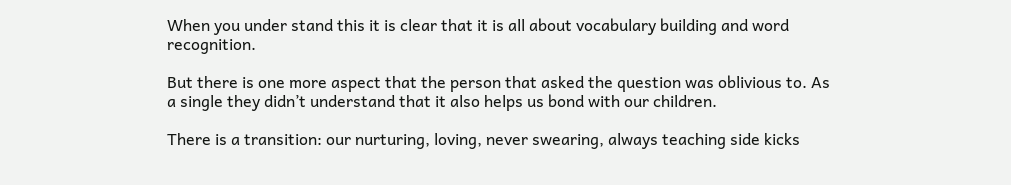When you under stand this it is clear that it is all about vocabulary building and word recognition.

But there is one more aspect that the person that asked the question was oblivious to. As a single they didn’t understand that it also helps us bond with our children.

There is a transition: our nurturing, loving, never swearing, always teaching side kicks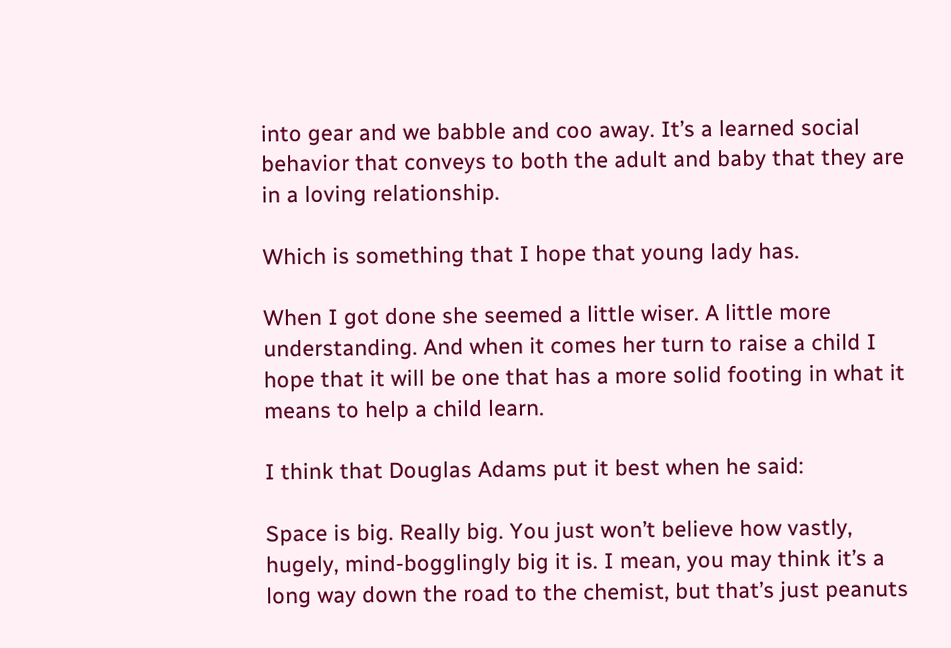into gear and we babble and coo away. It’s a learned social behavior that conveys to both the adult and baby that they are in a loving relationship.

Which is something that I hope that young lady has.

When I got done she seemed a little wiser. A little more understanding. And when it comes her turn to raise a child I hope that it will be one that has a more solid footing in what it means to help a child learn.

I think that Douglas Adams put it best when he said:

Space is big. Really big. You just won’t believe how vastly, hugely, mind-bogglingly big it is. I mean, you may think it’s a long way down the road to the chemist, but that’s just peanuts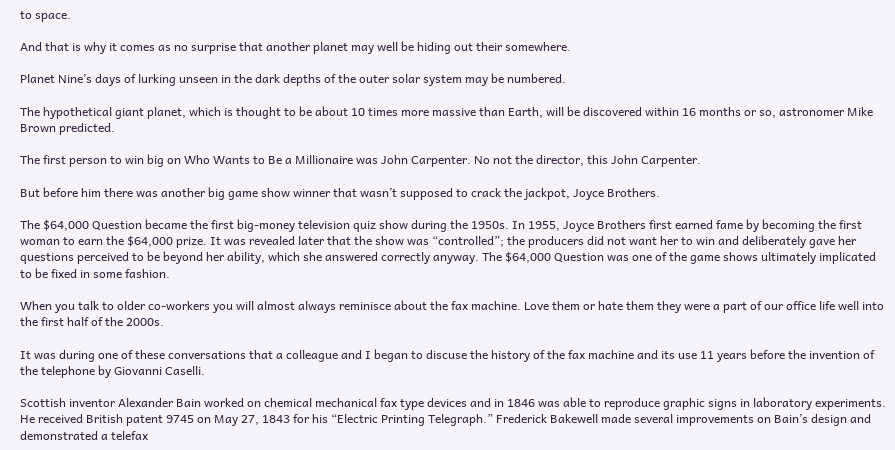to space.

And that is why it comes as no surprise that another planet may well be hiding out their somewhere.

Planet Nine’s days of lurking unseen in the dark depths of the outer solar system may be numbered.

The hypothetical giant planet, which is thought to be about 10 times more massive than Earth, will be discovered within 16 months or so, astronomer Mike Brown predicted.

The first person to win big on Who Wants to Be a Millionaire was John Carpenter. No not the director, this John Carpenter.

But before him there was another big game show winner that wasn’t supposed to crack the jackpot, Joyce Brothers.

The $64,000 Question became the first big-money television quiz show during the 1950s. In 1955, Joyce Brothers first earned fame by becoming the first woman to earn the $64,000 prize. It was revealed later that the show was “controlled”; the producers did not want her to win and deliberately gave her questions perceived to be beyond her ability, which she answered correctly anyway. The $64,000 Question was one of the game shows ultimately implicated to be fixed in some fashion.

When you talk to older co-workers you will almost always reminisce about the fax machine. Love them or hate them they were a part of our office life well into the first half of the 2000s.

It was during one of these conversations that a colleague and I began to discuse the history of the fax machine and its use 11 years before the invention of the telephone by Giovanni Caselli.

Scottish inventor Alexander Bain worked on chemical mechanical fax type devices and in 1846 was able to reproduce graphic signs in laboratory experiments. He received British patent 9745 on May 27, 1843 for his “Electric Printing Telegraph.” Frederick Bakewell made several improvements on Bain’s design and demonstrated a telefax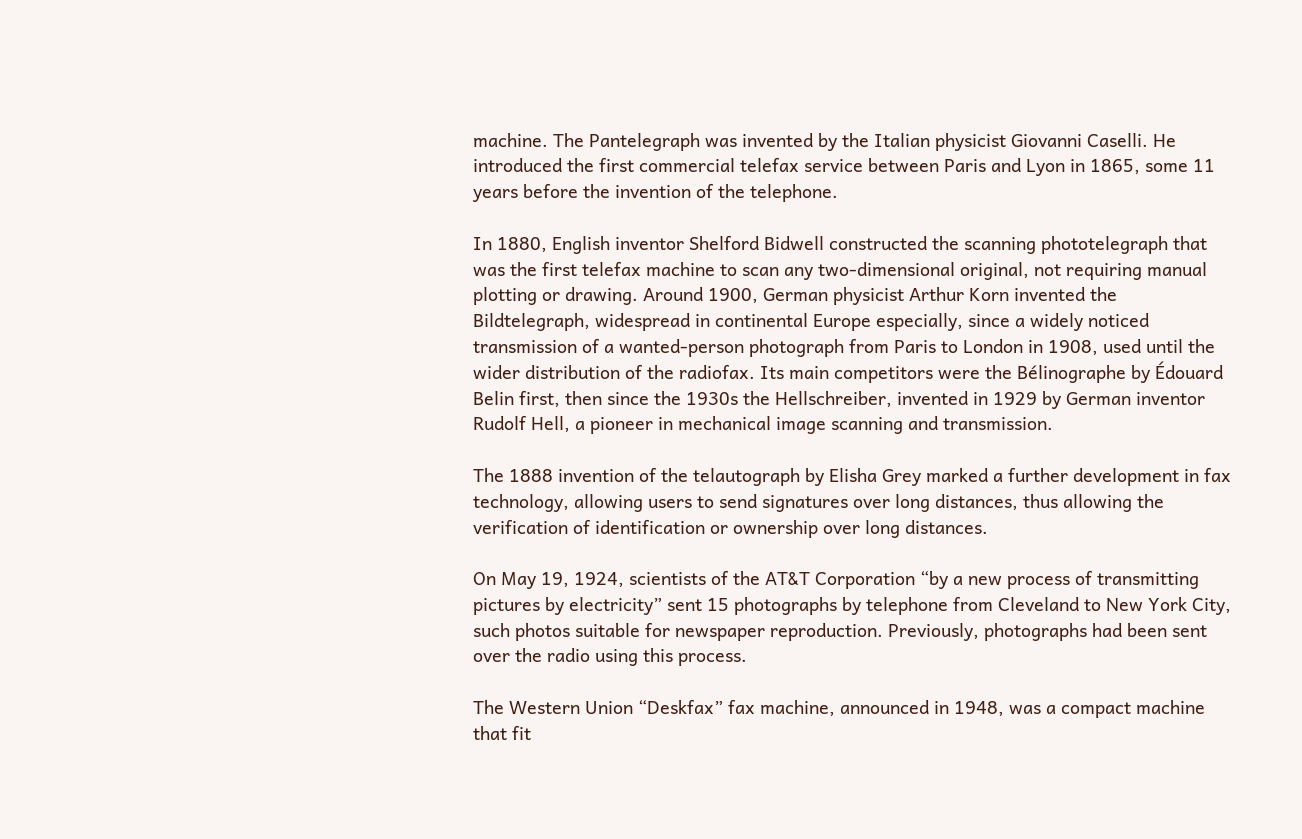machine. The Pantelegraph was invented by the Italian physicist Giovanni Caselli. He introduced the first commercial telefax service between Paris and Lyon in 1865, some 11 years before the invention of the telephone.

In 1880, English inventor Shelford Bidwell constructed the scanning phototelegraph that was the first telefax machine to scan any two-dimensional original, not requiring manual plotting or drawing. Around 1900, German physicist Arthur Korn invented the Bildtelegraph, widespread in continental Europe especially, since a widely noticed transmission of a wanted-person photograph from Paris to London in 1908, used until the wider distribution of the radiofax. Its main competitors were the Bélinographe by Édouard Belin first, then since the 1930s the Hellschreiber, invented in 1929 by German inventor Rudolf Hell, a pioneer in mechanical image scanning and transmission.

The 1888 invention of the telautograph by Elisha Grey marked a further development in fax technology, allowing users to send signatures over long distances, thus allowing the verification of identification or ownership over long distances.

On May 19, 1924, scientists of the AT&T Corporation “by a new process of transmitting pictures by electricity” sent 15 photographs by telephone from Cleveland to New York City, such photos suitable for newspaper reproduction. Previously, photographs had been sent over the radio using this process.

The Western Union “Deskfax” fax machine, announced in 1948, was a compact machine that fit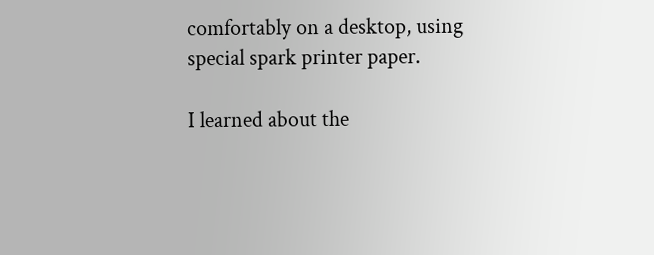comfortably on a desktop, using special spark printer paper.

I learned about the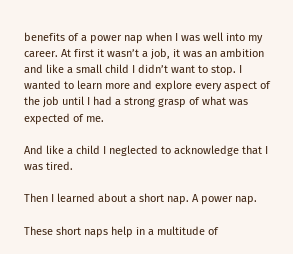benefits of a power nap when I was well into my career. At first it wasn’t a job, it was an ambition and like a small child I didn’t want to stop. I wanted to learn more and explore every aspect of the job until I had a strong grasp of what was expected of me.

And like a child I neglected to acknowledge that I was tired.

Then I learned about a short nap. A power nap.

These short naps help in a multitude of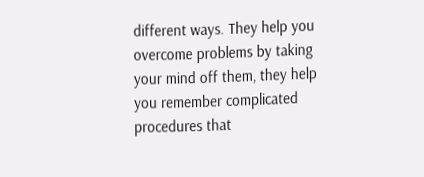different ways. They help you overcome problems by taking your mind off them, they help you remember complicated procedures that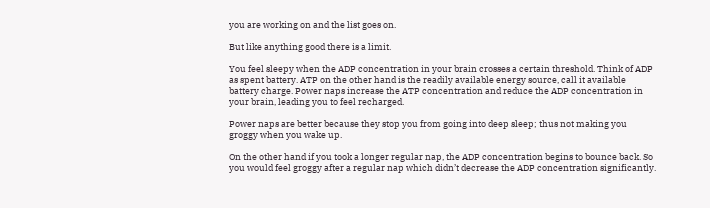you are working on and the list goes on.

But like anything good there is a limit.

You feel sleepy when the ADP concentration in your brain crosses a certain threshold. Think of ADP as spent battery. ATP on the other hand is the readily available energy source, call it available battery charge. Power naps increase the ATP concentration and reduce the ADP concentration in your brain, leading you to feel recharged.

Power naps are better because they stop you from going into deep sleep; thus not making you groggy when you wake up.

On the other hand if you took a longer regular nap, the ADP concentration begins to bounce back. So you would feel groggy after a regular nap which didn’t decrease the ADP concentration significantly.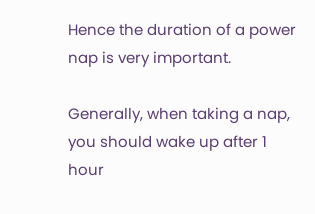Hence the duration of a power nap is very important.

Generally, when taking a nap, you should wake up after 1 hour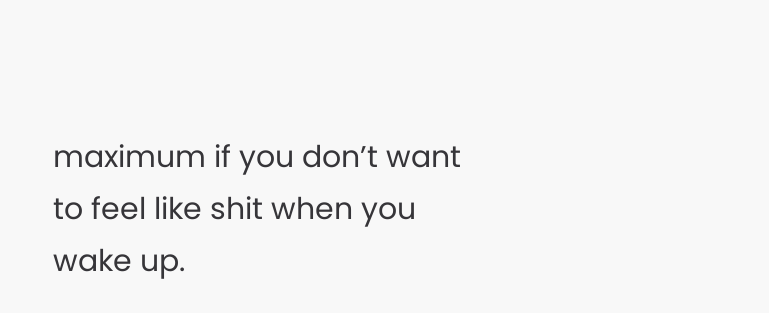maximum if you don’t want to feel like shit when you wake up.